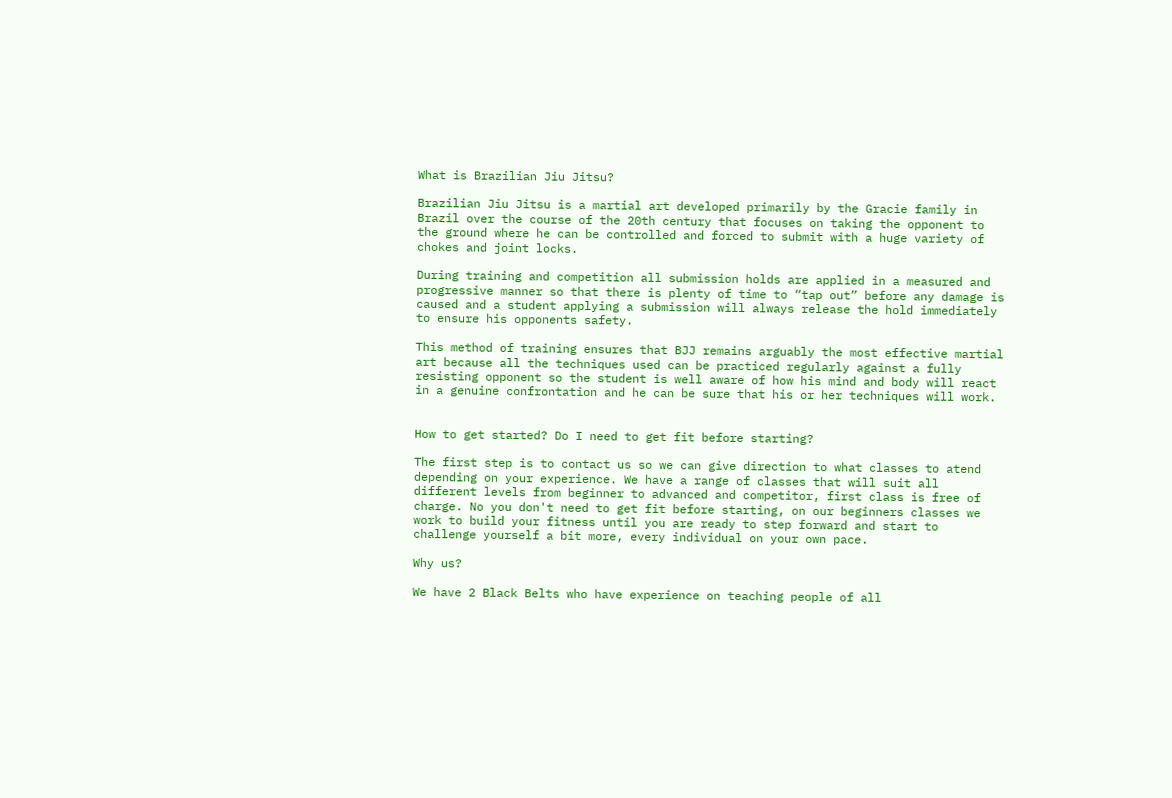What is Brazilian Jiu Jitsu?

Brazilian Jiu Jitsu is a martial art developed primarily by the Gracie family in Brazil over the course of the 20th century that focuses on taking the opponent to the ground where he can be controlled and forced to submit with a huge variety of chokes and joint locks.

During training and competition all submission holds are applied in a measured and progressive manner so that there is plenty of time to “tap out” before any damage is caused and a student applying a submission will always release the hold immediately to ensure his opponents safety.

This method of training ensures that BJJ remains arguably the most effective martial art because all the techniques used can be practiced regularly against a fully resisting opponent so the student is well aware of how his mind and body will react in a genuine confrontation and he can be sure that his or her techniques will work.


How to get started? Do I need to get fit before starting?

The first step is to contact us so we can give direction to what classes to atend depending on your experience. We have a range of classes that will suit all different levels from beginner to advanced and competitor, first class is free of charge. No you don't need to get fit before starting, on our beginners classes we work to build your fitness until you are ready to step forward and start to challenge yourself a bit more, every individual on your own pace.

Why us?

We have 2 Black Belts who have experience on teaching people of all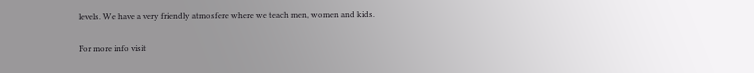levels. We have a very friendly atmosfere where we teach men, women and kids.

For more info visit